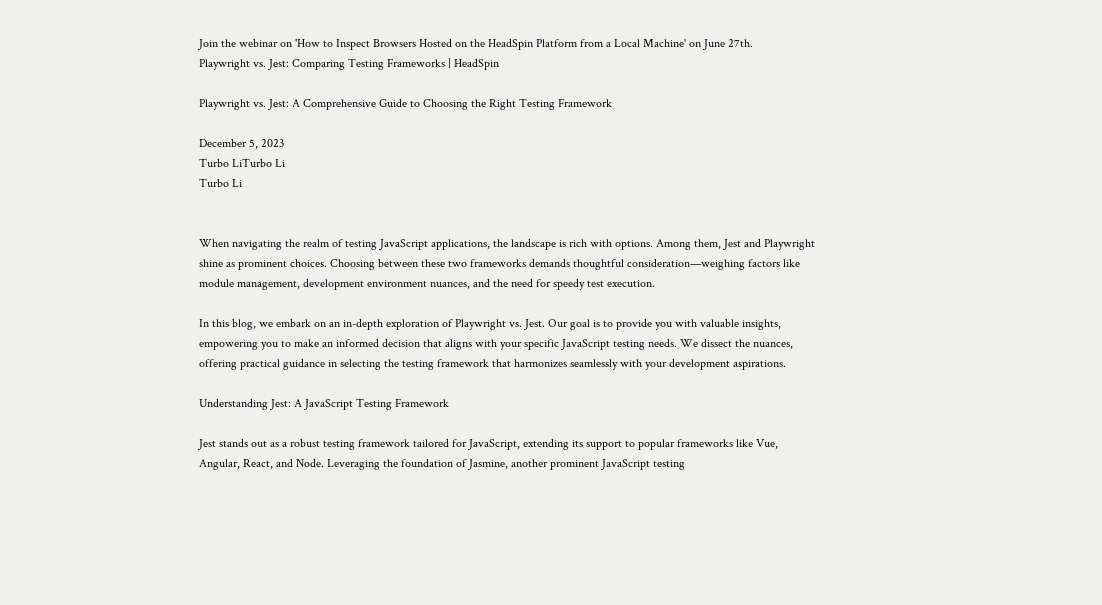Join the webinar on 'How to Inspect Browsers Hosted on the HeadSpin Platform from a Local Machine' on June 27th.
Playwright vs. Jest: Comparing Testing Frameworks | HeadSpin

Playwright vs. Jest: A Comprehensive Guide to Choosing the Right Testing Framework

December 5, 2023
Turbo LiTurbo Li
Turbo Li


When navigating the realm of testing JavaScript applications, the landscape is rich with options. Among them, Jest and Playwright shine as prominent choices. Choosing between these two frameworks demands thoughtful consideration—weighing factors like module management, development environment nuances, and the need for speedy test execution.

In this blog, we embark on an in-depth exploration of Playwright vs. Jest. Our goal is to provide you with valuable insights, empowering you to make an informed decision that aligns with your specific JavaScript testing needs. We dissect the nuances, offering practical guidance in selecting the testing framework that harmonizes seamlessly with your development aspirations.

Understanding Jest: A JavaScript Testing Framework

Jest stands out as a robust testing framework tailored for JavaScript, extending its support to popular frameworks like Vue, Angular, React, and Node. Leveraging the foundation of Jasmine, another prominent JavaScript testing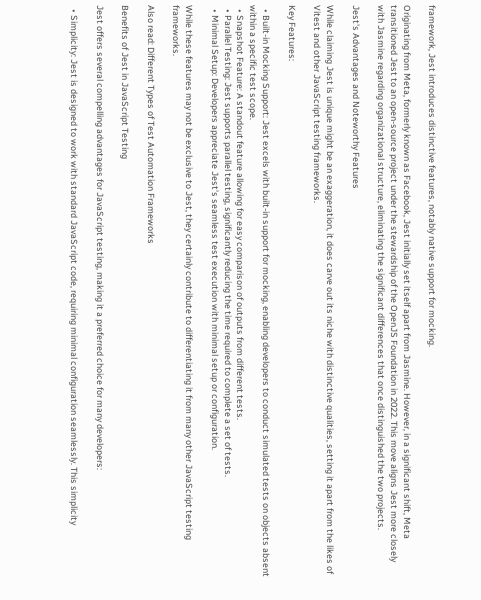framework, Jest introduces distinctive features, notably native support for mocking.

Originating from Meta, formerly known as Facebook, Jest initially set itself apart from Jasmine. However, in a significant shift, Meta transitioned Jest to an open-source project under the stewardship of the OpenJS Foundation in 2022. This move aligns Jest more closely with Jasmine regarding organizational structure, eliminating the significant differences that once distinguished the two projects.

Jest's Advantages and Noteworthy Features

While claiming Jest is unique might be an exaggeration, it does carve out its niche with distinctive qualities, setting it apart from the likes of Vitest and other JavaScript testing frameworks.

Key Features:

  • Built-in Mocking Support: Jest excels with built-in support for mocking, enabling developers to conduct simulated tests on objects absent within a specific test scope.
  • Snapshot Feature: A standout feature allowing for easy comparison of outputs from different tests.
  • Parallel Testing: Jest supports parallel testing, significantly reducing the time required to complete a set of tests.
  • Minimal Setup: Developers appreciate Jest's seamless test execution with minimal setup or configuration.

While these features may not be exclusive to Jest, they certainly contribute to differentiating it from many other JavaScript testing frameworks.

Also read: Different Types of Test Automation Frameworks

Benefits of Jest in JavaScript Testing

Jest offers several compelling advantages for JavaScript testing, making it a preferred choice for many developers:

  • Simplicity: Jest is designed to work with standard JavaScript code, requiring minimal configuration seamlessly. This simplicity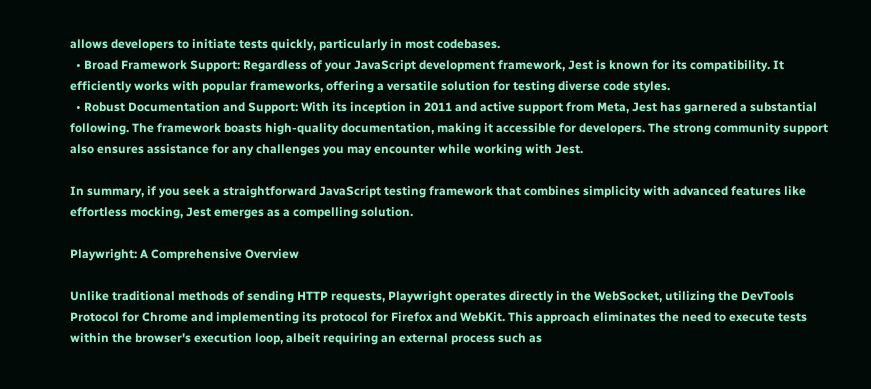allows developers to initiate tests quickly, particularly in most codebases.
  • Broad Framework Support: Regardless of your JavaScript development framework, Jest is known for its compatibility. It efficiently works with popular frameworks, offering a versatile solution for testing diverse code styles.
  • Robust Documentation and Support: With its inception in 2011 and active support from Meta, Jest has garnered a substantial following. The framework boasts high-quality documentation, making it accessible for developers. The strong community support also ensures assistance for any challenges you may encounter while working with Jest.

In summary, if you seek a straightforward JavaScript testing framework that combines simplicity with advanced features like effortless mocking, Jest emerges as a compelling solution.

Playwright: A Comprehensive Overview

Unlike traditional methods of sending HTTP requests, Playwright operates directly in the WebSocket, utilizing the DevTools Protocol for Chrome and implementing its protocol for Firefox and WebKit. This approach eliminates the need to execute tests within the browser's execution loop, albeit requiring an external process such as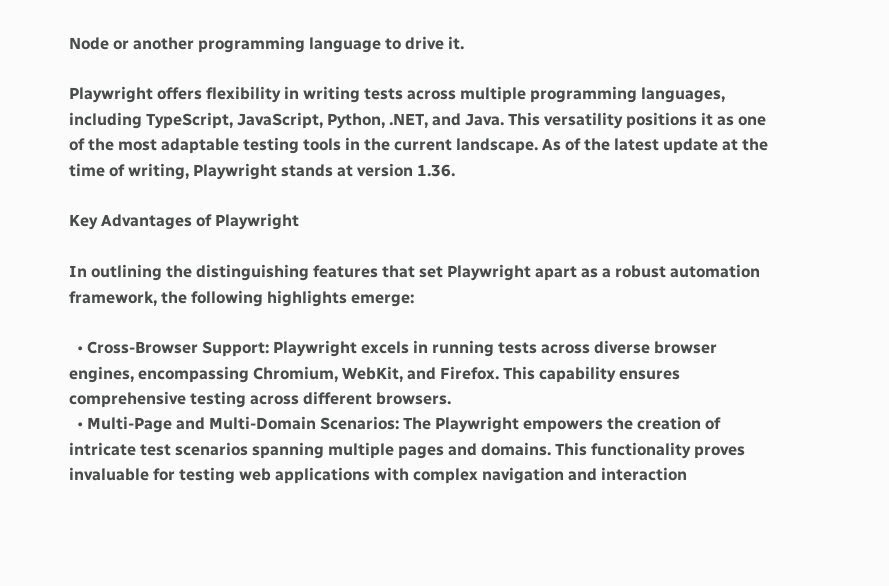Node or another programming language to drive it.

Playwright offers flexibility in writing tests across multiple programming languages, including TypeScript, JavaScript, Python, .NET, and Java. This versatility positions it as one of the most adaptable testing tools in the current landscape. As of the latest update at the time of writing, Playwright stands at version 1.36.

Key Advantages of Playwright

In outlining the distinguishing features that set Playwright apart as a robust automation framework, the following highlights emerge:

  • Cross-Browser Support: Playwright excels in running tests across diverse browser engines, encompassing Chromium, WebKit, and Firefox. This capability ensures comprehensive testing across different browsers.
  • Multi-Page and Multi-Domain Scenarios: The Playwright empowers the creation of intricate test scenarios spanning multiple pages and domains. This functionality proves invaluable for testing web applications with complex navigation and interaction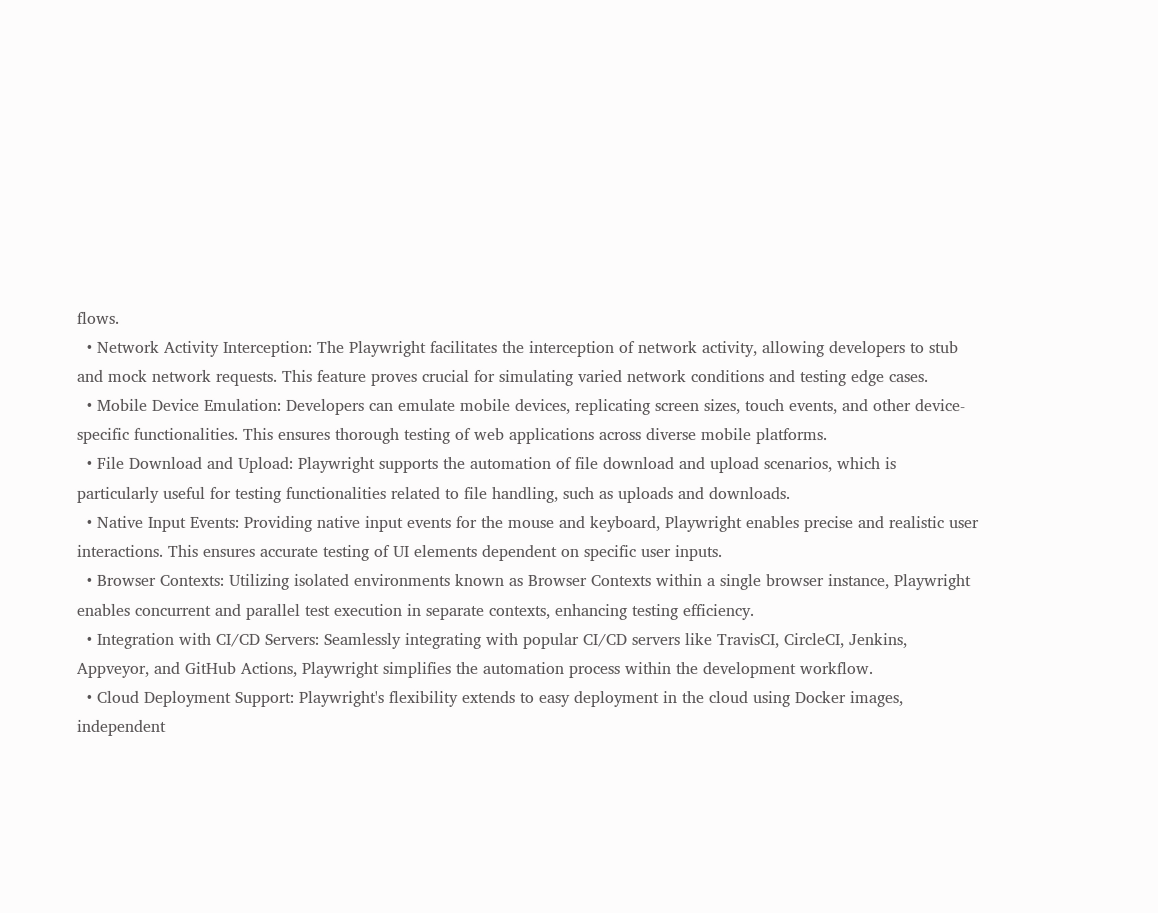flows.
  • Network Activity Interception: The Playwright facilitates the interception of network activity, allowing developers to stub and mock network requests. This feature proves crucial for simulating varied network conditions and testing edge cases.
  • Mobile Device Emulation: Developers can emulate mobile devices, replicating screen sizes, touch events, and other device-specific functionalities. This ensures thorough testing of web applications across diverse mobile platforms.
  • File Download and Upload: Playwright supports the automation of file download and upload scenarios, which is particularly useful for testing functionalities related to file handling, such as uploads and downloads.
  • Native Input Events: Providing native input events for the mouse and keyboard, Playwright enables precise and realistic user interactions. This ensures accurate testing of UI elements dependent on specific user inputs.
  • Browser Contexts: Utilizing isolated environments known as Browser Contexts within a single browser instance, Playwright enables concurrent and parallel test execution in separate contexts, enhancing testing efficiency.
  • Integration with CI/CD Servers: Seamlessly integrating with popular CI/CD servers like TravisCI, CircleCI, Jenkins, Appveyor, and GitHub Actions, Playwright simplifies the automation process within the development workflow.
  • Cloud Deployment Support: Playwright's flexibility extends to easy deployment in the cloud using Docker images, independent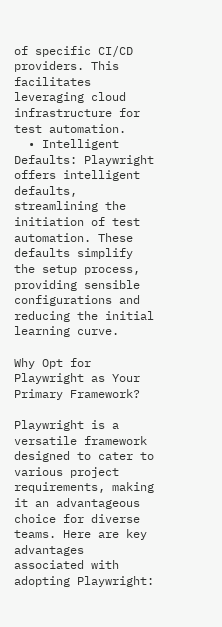of specific CI/CD providers. This facilitates leveraging cloud infrastructure for test automation.
  • Intelligent Defaults: Playwright offers intelligent defaults, streamlining the initiation of test automation. These defaults simplify the setup process, providing sensible configurations and reducing the initial learning curve.

Why Opt for Playwright as Your Primary Framework?

Playwright is a versatile framework designed to cater to various project requirements, making it an advantageous choice for diverse teams. Here are key advantages associated with adopting Playwright: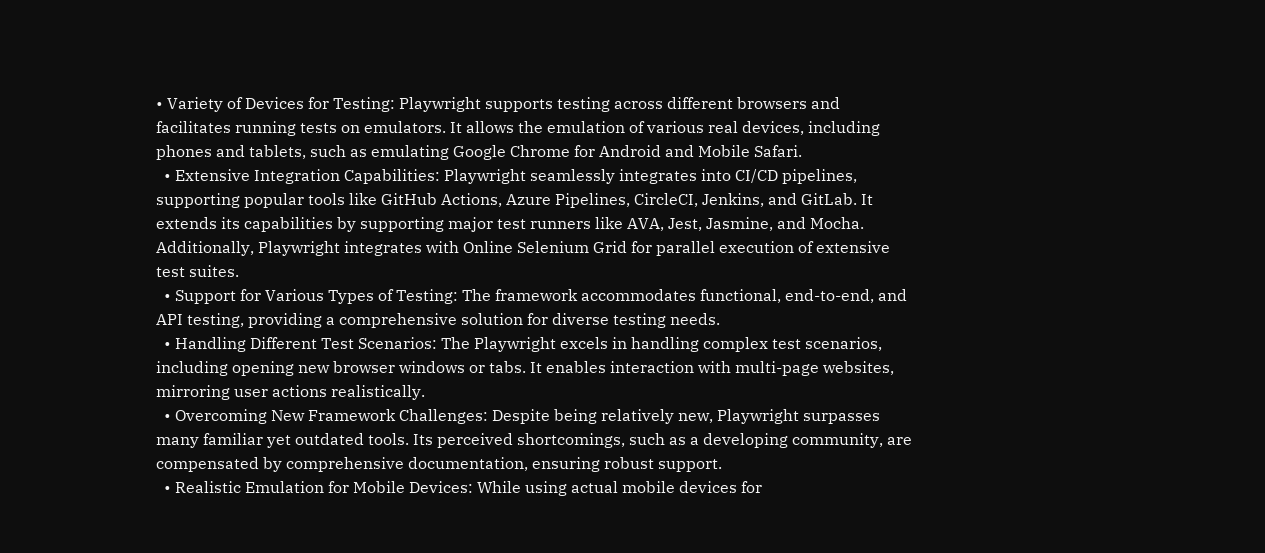• Variety of Devices for Testing: Playwright supports testing across different browsers and facilitates running tests on emulators. It allows the emulation of various real devices, including phones and tablets, such as emulating Google Chrome for Android and Mobile Safari.
  • Extensive Integration Capabilities: Playwright seamlessly integrates into CI/CD pipelines, supporting popular tools like GitHub Actions, Azure Pipelines, CircleCI, Jenkins, and GitLab. It extends its capabilities by supporting major test runners like AVA, Jest, Jasmine, and Mocha. Additionally, Playwright integrates with Online Selenium Grid for parallel execution of extensive test suites.
  • Support for Various Types of Testing: The framework accommodates functional, end-to-end, and API testing, providing a comprehensive solution for diverse testing needs.
  • Handling Different Test Scenarios: The Playwright excels in handling complex test scenarios, including opening new browser windows or tabs. It enables interaction with multi-page websites, mirroring user actions realistically.
  • Overcoming New Framework Challenges: Despite being relatively new, Playwright surpasses many familiar yet outdated tools. Its perceived shortcomings, such as a developing community, are compensated by comprehensive documentation, ensuring robust support.
  • Realistic Emulation for Mobile Devices: While using actual mobile devices for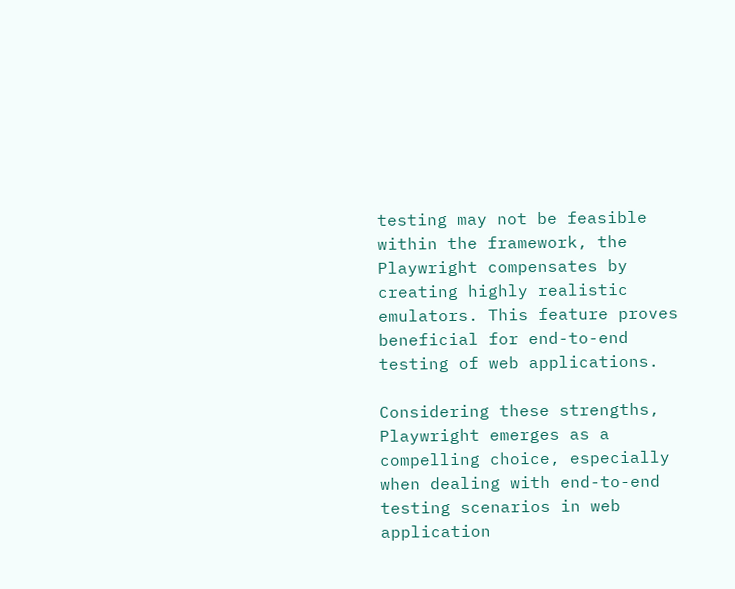testing may not be feasible within the framework, the Playwright compensates by creating highly realistic emulators. This feature proves beneficial for end-to-end testing of web applications.

Considering these strengths, Playwright emerges as a compelling choice, especially when dealing with end-to-end testing scenarios in web application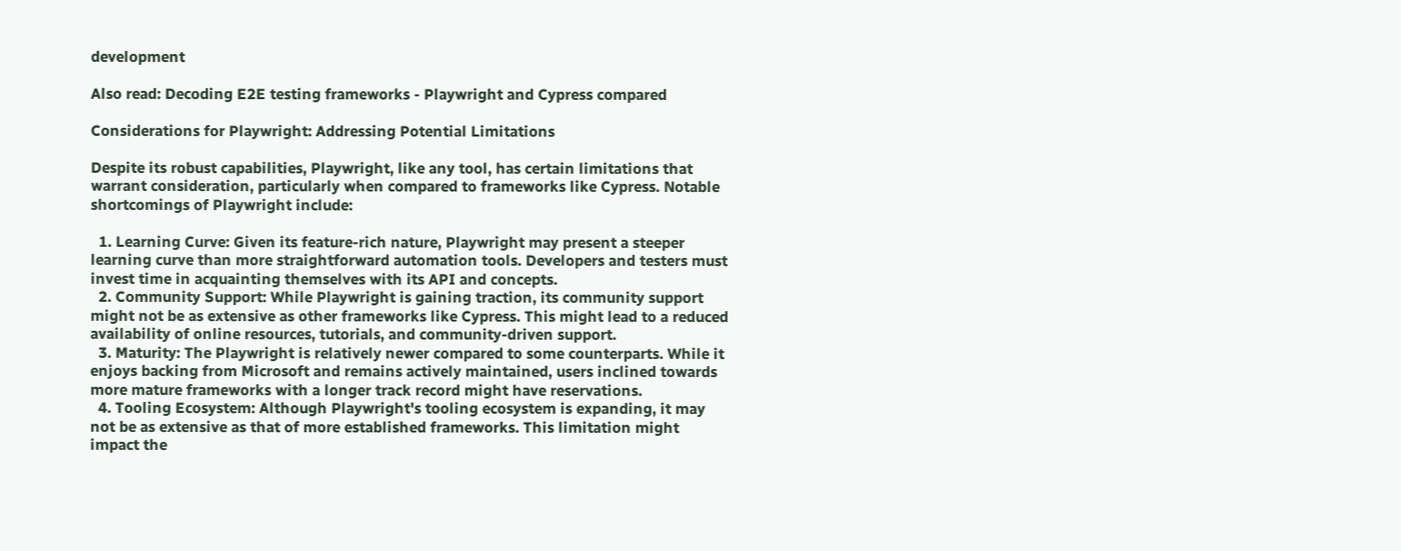development

Also read: Decoding E2E testing frameworks - Playwright and Cypress compared

Considerations for Playwright: Addressing Potential Limitations

Despite its robust capabilities, Playwright, like any tool, has certain limitations that warrant consideration, particularly when compared to frameworks like Cypress. Notable shortcomings of Playwright include:

  1. Learning Curve: Given its feature-rich nature, Playwright may present a steeper learning curve than more straightforward automation tools. Developers and testers must invest time in acquainting themselves with its API and concepts.
  2. Community Support: While Playwright is gaining traction, its community support might not be as extensive as other frameworks like Cypress. This might lead to a reduced availability of online resources, tutorials, and community-driven support.
  3. Maturity: The Playwright is relatively newer compared to some counterparts. While it enjoys backing from Microsoft and remains actively maintained, users inclined towards more mature frameworks with a longer track record might have reservations.
  4. Tooling Ecosystem: Although Playwright's tooling ecosystem is expanding, it may not be as extensive as that of more established frameworks. This limitation might impact the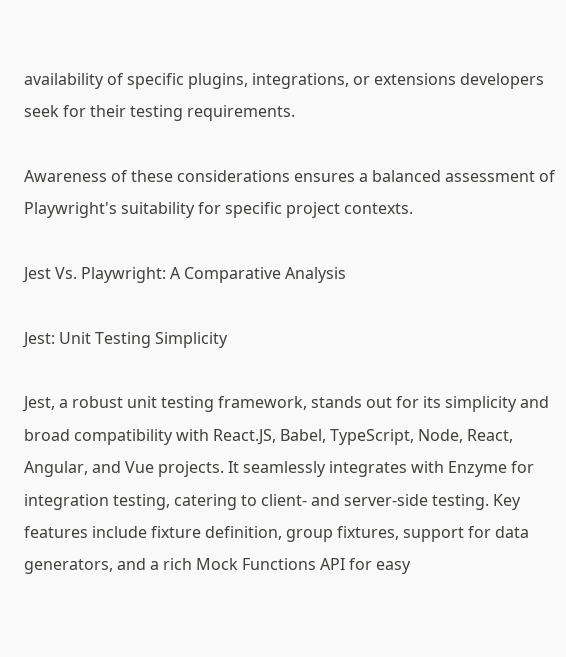availability of specific plugins, integrations, or extensions developers seek for their testing requirements.

Awareness of these considerations ensures a balanced assessment of Playwright's suitability for specific project contexts.

Jest Vs. Playwright: A Comparative Analysis

Jest: Unit Testing Simplicity

Jest, a robust unit testing framework, stands out for its simplicity and broad compatibility with React.JS, Babel, TypeScript, Node, React, Angular, and Vue projects. It seamlessly integrates with Enzyme for integration testing, catering to client- and server-side testing. Key features include fixture definition, group fixtures, support for data generators, and a rich Mock Functions API for easy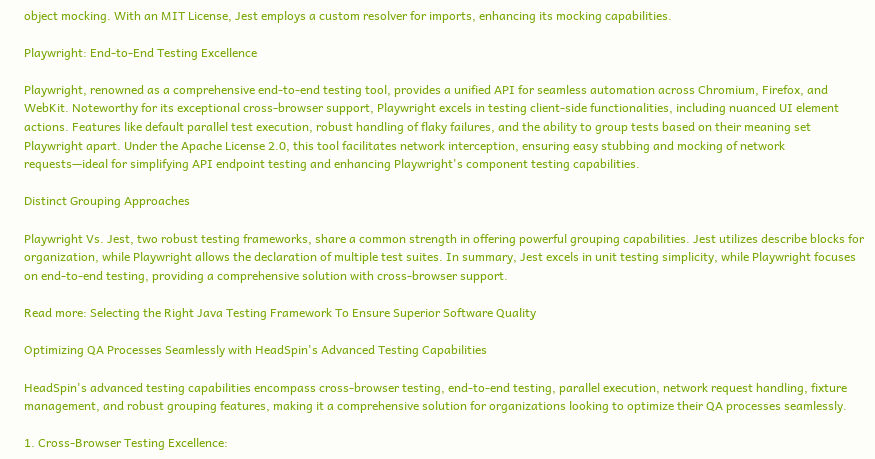object mocking. With an MIT License, Jest employs a custom resolver for imports, enhancing its mocking capabilities.

Playwright: End-to-End Testing Excellence

Playwright, renowned as a comprehensive end-to-end testing tool, provides a unified API for seamless automation across Chromium, Firefox, and WebKit. Noteworthy for its exceptional cross-browser support, Playwright excels in testing client-side functionalities, including nuanced UI element actions. Features like default parallel test execution, robust handling of flaky failures, and the ability to group tests based on their meaning set Playwright apart. Under the Apache License 2.0, this tool facilitates network interception, ensuring easy stubbing and mocking of network requests—ideal for simplifying API endpoint testing and enhancing Playwright's component testing capabilities.

Distinct Grouping Approaches

Playwright Vs. Jest, two robust testing frameworks, share a common strength in offering powerful grouping capabilities. Jest utilizes describe blocks for organization, while Playwright allows the declaration of multiple test suites. In summary, Jest excels in unit testing simplicity, while Playwright focuses on end-to-end testing, providing a comprehensive solution with cross-browser support.

Read more: Selecting the Right Java Testing Framework To Ensure Superior Software Quality

Optimizing QA Processes Seamlessly with HeadSpin's Advanced Testing Capabilities

HeadSpin's advanced testing capabilities encompass cross-browser testing, end-to-end testing, parallel execution, network request handling, fixture management, and robust grouping features, making it a comprehensive solution for organizations looking to optimize their QA processes seamlessly.

1. Cross-Browser Testing Excellence: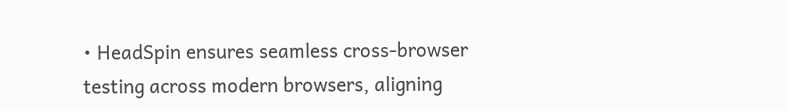• HeadSpin ensures seamless cross-browser testing across modern browsers, aligning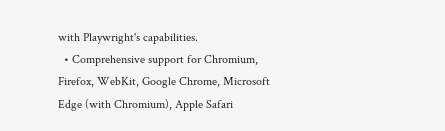with Playwright's capabilities.
  • Comprehensive support for Chromium, Firefox, WebKit, Google Chrome, Microsoft Edge (with Chromium), Apple Safari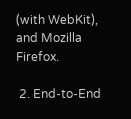(with WebKit), and Mozilla Firefox.

 2. End-to-End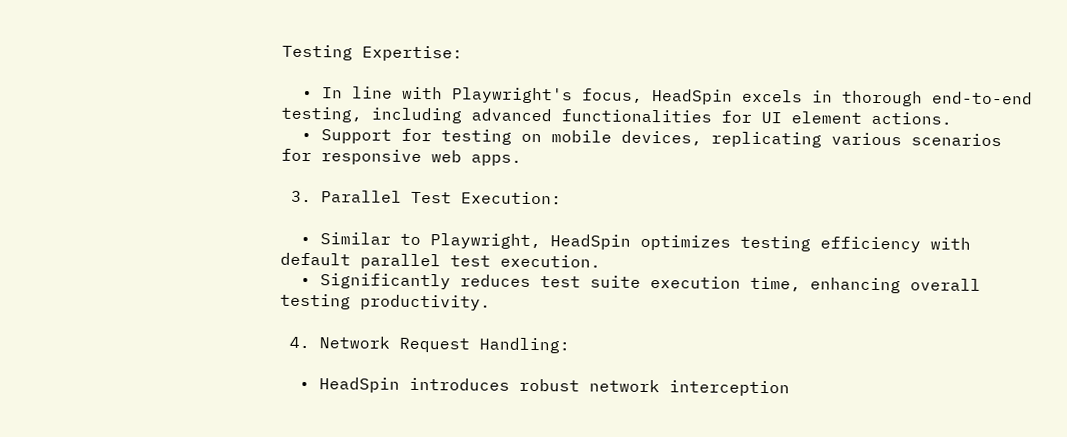Testing Expertise:

  • In line with Playwright's focus, HeadSpin excels in thorough end-to-end testing, including advanced functionalities for UI element actions.
  • Support for testing on mobile devices, replicating various scenarios for responsive web apps.

 3. Parallel Test Execution:

  • Similar to Playwright, HeadSpin optimizes testing efficiency with default parallel test execution.
  • Significantly reduces test suite execution time, enhancing overall testing productivity.

 4. Network Request Handling:

  • HeadSpin introduces robust network interception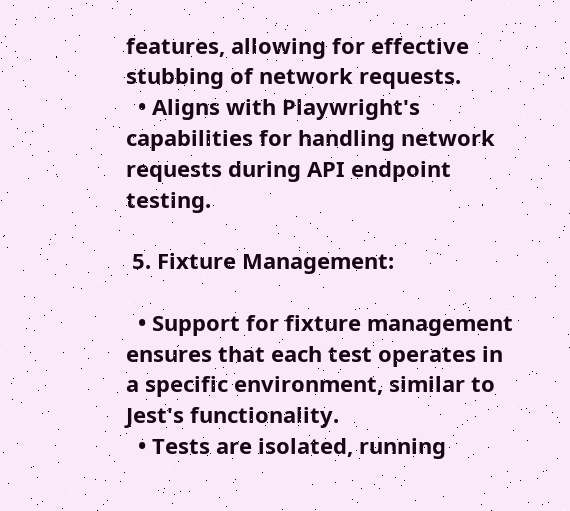features, allowing for effective stubbing of network requests.
  • Aligns with Playwright's capabilities for handling network requests during API endpoint testing.

 5. Fixture Management:

  • Support for fixture management ensures that each test operates in a specific environment, similar to Jest's functionality.
  • Tests are isolated, running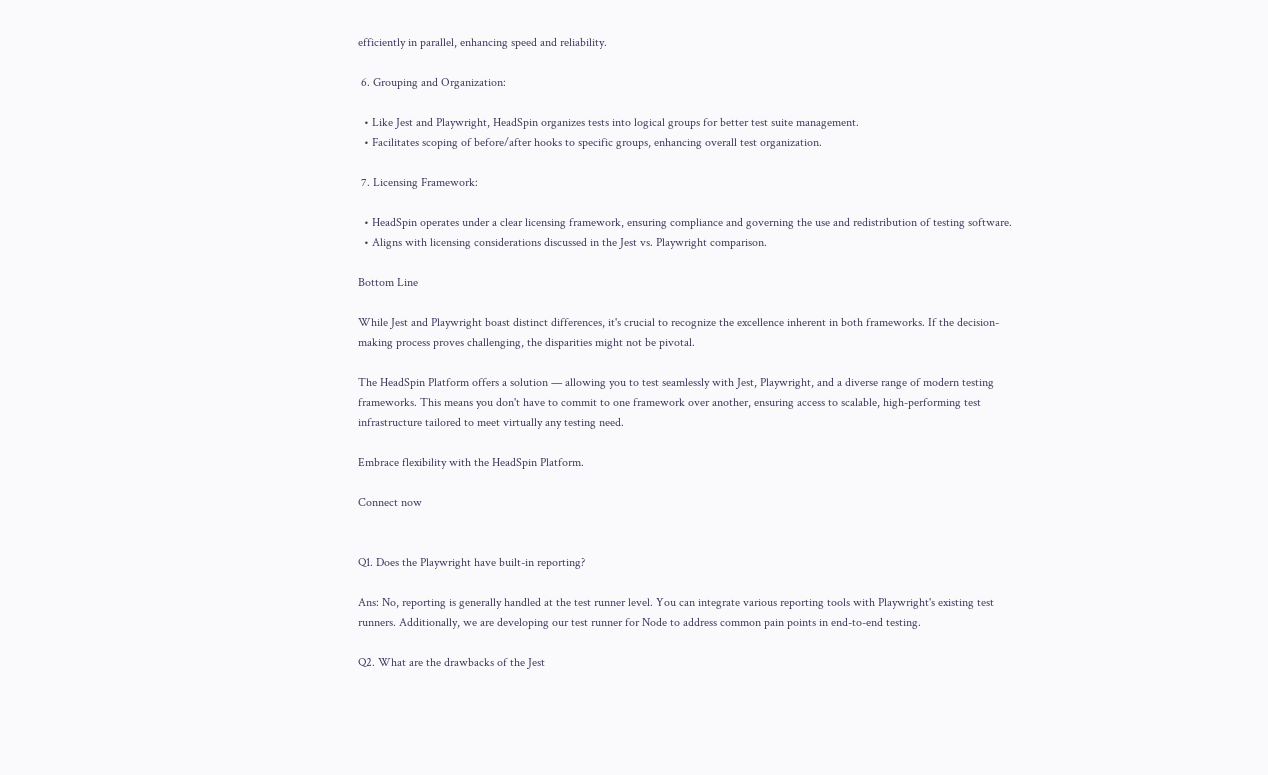efficiently in parallel, enhancing speed and reliability.

 6. Grouping and Organization:

  • Like Jest and Playwright, HeadSpin organizes tests into logical groups for better test suite management.
  • Facilitates scoping of before/after hooks to specific groups, enhancing overall test organization.

 7. Licensing Framework:

  • HeadSpin operates under a clear licensing framework, ensuring compliance and governing the use and redistribution of testing software.
  • Aligns with licensing considerations discussed in the Jest vs. Playwright comparison.

Bottom Line

While Jest and Playwright boast distinct differences, it's crucial to recognize the excellence inherent in both frameworks. If the decision-making process proves challenging, the disparities might not be pivotal.

The HeadSpin Platform offers a solution — allowing you to test seamlessly with Jest, Playwright, and a diverse range of modern testing frameworks. This means you don't have to commit to one framework over another, ensuring access to scalable, high-performing test infrastructure tailored to meet virtually any testing need.

Embrace flexibility with the HeadSpin Platform.

Connect now


Q1. Does the Playwright have built-in reporting?

Ans: No, reporting is generally handled at the test runner level. You can integrate various reporting tools with Playwright's existing test runners. Additionally, we are developing our test runner for Node to address common pain points in end-to-end testing.

Q2. What are the drawbacks of the Jest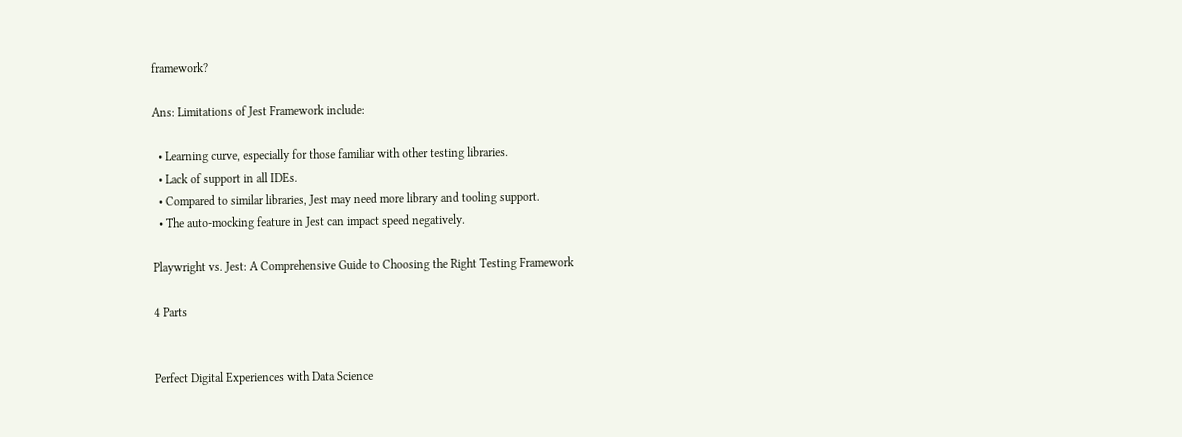framework?

Ans: Limitations of Jest Framework include:

  • Learning curve, especially for those familiar with other testing libraries.
  • Lack of support in all IDEs.
  • Compared to similar libraries, Jest may need more library and tooling support.
  • The auto-mocking feature in Jest can impact speed negatively.

Playwright vs. Jest: A Comprehensive Guide to Choosing the Right Testing Framework

4 Parts


Perfect Digital Experiences with Data Science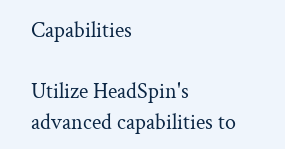Capabilities

Utilize HeadSpin's advanced capabilities to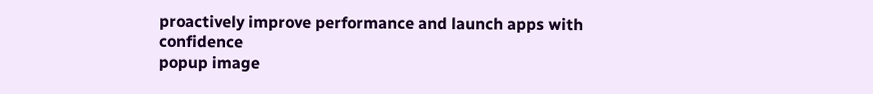proactively improve performance and launch apps with confidence
popup image